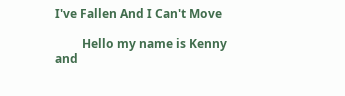I've Fallen And I Can't Move

         Hello my name is Kenny and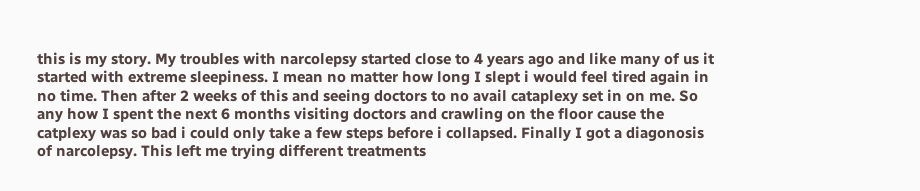this is my story. My troubles with narcolepsy started close to 4 years ago and like many of us it started with extreme sleepiness. I mean no matter how long I slept i would feel tired again in no time. Then after 2 weeks of this and seeing doctors to no avail cataplexy set in on me. So any how I spent the next 6 months visiting doctors and crawling on the floor cause the catplexy was so bad i could only take a few steps before i collapsed. Finally I got a diagonosis of narcolepsy. This left me trying different treatments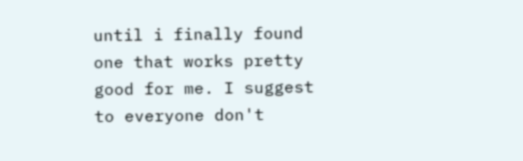until i finally found one that works pretty good for me. I suggest to everyone don't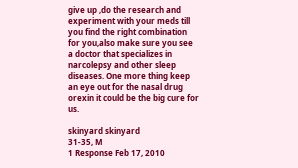give up ,do the research and experiment with your meds till you find the right combination for you,also make sure you see a doctor that specializes in narcolepsy and other sleep diseases. One more thing keep an eye out for the nasal drug orexin it could be the big cure for us.

skinyard skinyard
31-35, M
1 Response Feb 17, 2010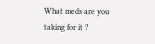What meds are you taking for it ?